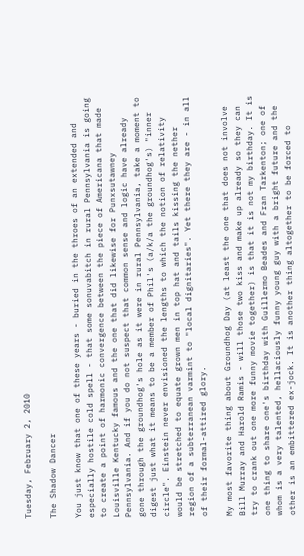Tuesday, February 2, 2010

The Shadow Dancer

You just know that one of these years - buried in the throes of an extended and especially hostile cold spell - that some sonuvabitch in rural Pennsylvania is going to create a point of harmonic convergence between the piece of Americana that made Louisville Kentucky famous and the one that did likewise for Punxsutawney Pennsylvania. And if you do not suspect that common sense and logic have already gone through the groundhog's hole as it were in rural Pennsylvania, take a moment to digest just what it means to be a member of Phil's (a/k/a the groundhog's) "inner circle". Einstein never envisioned the lengths to which the notion of relativity would be stretched to equate grown men in top hat and tails kissing the nether region of a subterranean varmint to "local dignitaries". Yet there they are - in all of their formal-attired glory.

My most favorite thing about Groundhog Day (at least the one that does not involve Bill Murray and Harold Ramis - will those two kiss and make up already so they can try to crank out one more funny movie together) is that it is not my birthday. It is one thing to share one's birthday with Guillermo Beades and Fran Tarkenton; one of whom is a very talented, hellaciously funny young guy with a bright future and the other is an embittered ex-jock. It is another thing altogether to be forced to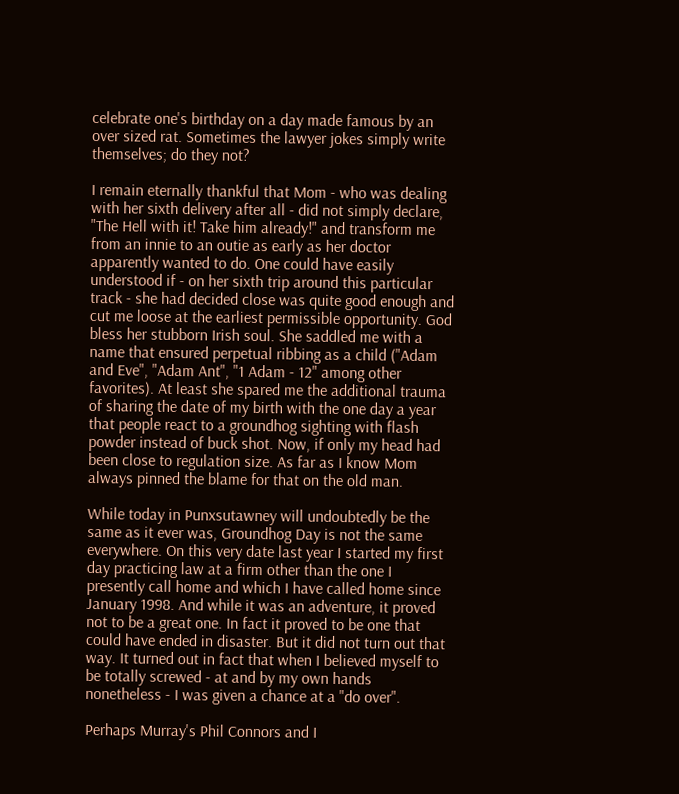celebrate one's birthday on a day made famous by an over sized rat. Sometimes the lawyer jokes simply write themselves; do they not?

I remain eternally thankful that Mom - who was dealing with her sixth delivery after all - did not simply declare, "The Hell with it! Take him already!" and transform me from an innie to an outie as early as her doctor apparently wanted to do. One could have easily understood if - on her sixth trip around this particular track - she had decided close was quite good enough and cut me loose at the earliest permissible opportunity. God bless her stubborn Irish soul. She saddled me with a name that ensured perpetual ribbing as a child ("Adam and Eve", "Adam Ant", "1 Adam - 12" among other favorites). At least she spared me the additional trauma of sharing the date of my birth with the one day a year that people react to a groundhog sighting with flash powder instead of buck shot. Now, if only my head had been close to regulation size. As far as I know Mom always pinned the blame for that on the old man.

While today in Punxsutawney will undoubtedly be the same as it ever was, Groundhog Day is not the same everywhere. On this very date last year I started my first day practicing law at a firm other than the one I presently call home and which I have called home since January 1998. And while it was an adventure, it proved not to be a great one. In fact it proved to be one that could have ended in disaster. But it did not turn out that way. It turned out in fact that when I believed myself to be totally screwed - at and by my own hands nonetheless - I was given a chance at a "do over".

Perhaps Murray's Phil Connors and I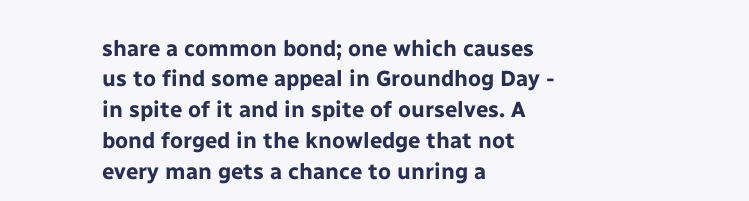share a common bond; one which causes us to find some appeal in Groundhog Day - in spite of it and in spite of ourselves. A bond forged in the knowledge that not every man gets a chance to unring a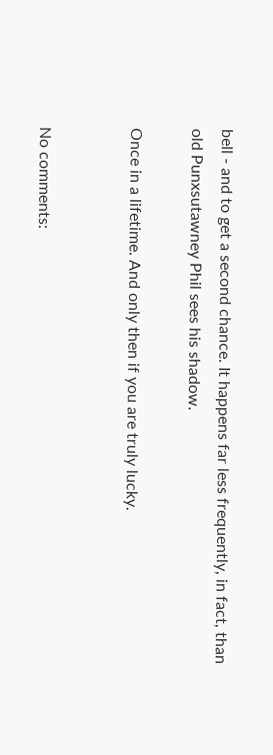bell - and to get a second chance. It happens far less frequently, in fact, than old Punxsutawney Phil sees his shadow.

Once in a lifetime. And only then if you are truly lucky.


No comments: